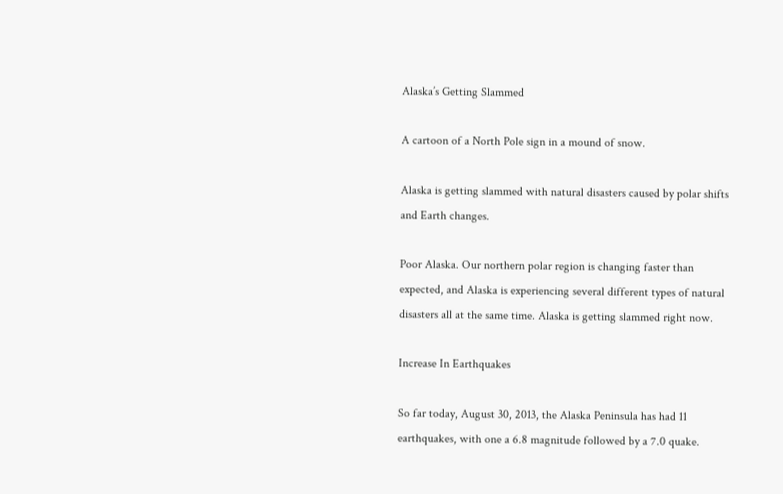Alaska’s Getting Slammed

A cartoon of a North Pole sign in a mound of snow.

Alaska is getting slammed with natural disasters caused by polar shifts and Earth changes.

Poor Alaska. Our northern polar region is changing faster than expected, and Alaska is experiencing several different types of natural disasters all at the same time. Alaska is getting slammed right now.

Increase In Earthquakes

So far today, August 30, 2013, the Alaska Peninsula has had 11 earthquakes, with one a 6.8 magnitude followed by a 7.0 quake.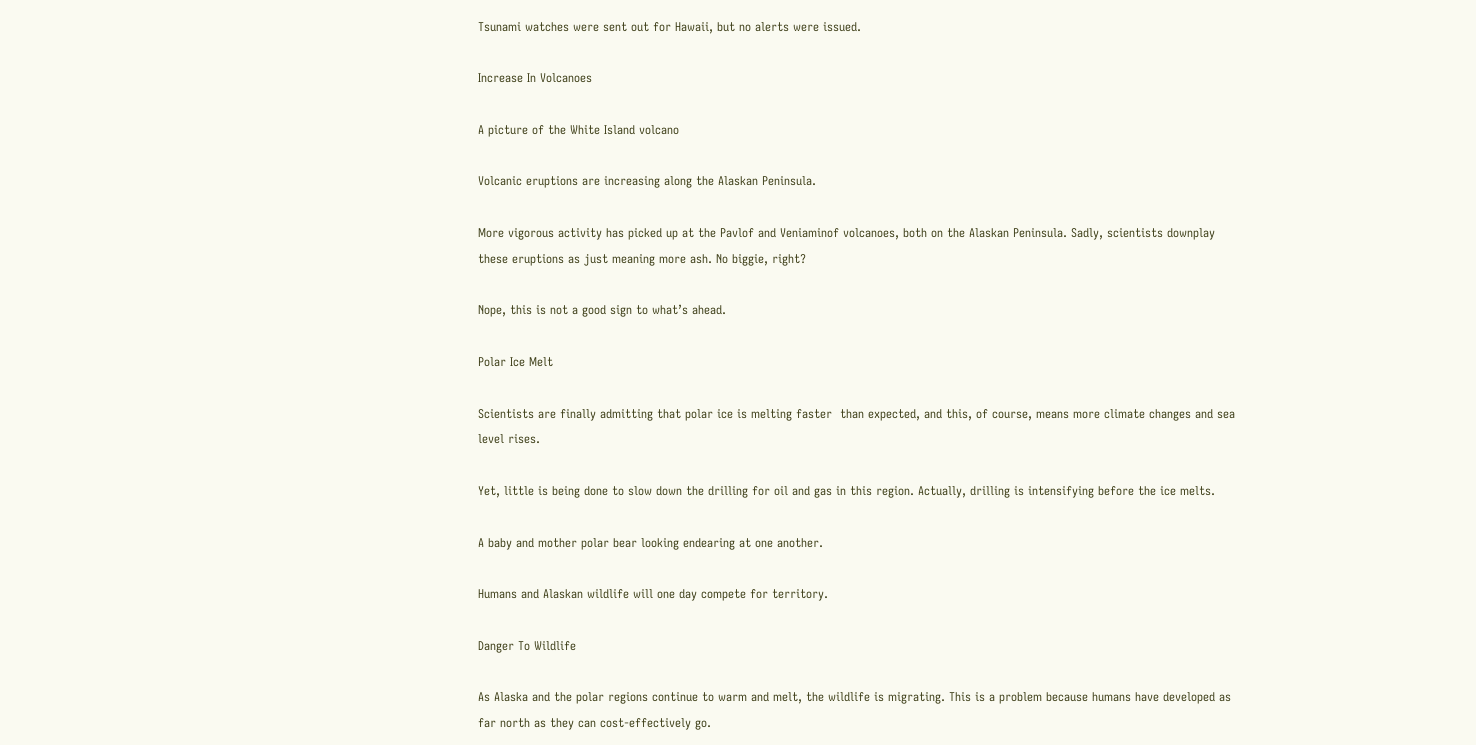Tsunami watches were sent out for Hawaii, but no alerts were issued.

Increase In Volcanoes

A picture of the White Island volcano

Volcanic eruptions are increasing along the Alaskan Peninsula.

More vigorous activity has picked up at the Pavlof and Veniaminof volcanoes, both on the Alaskan Peninsula. Sadly, scientists downplay these eruptions as just meaning more ash. No biggie, right?

Nope, this is not a good sign to what’s ahead.

Polar Ice Melt

Scientists are finally admitting that polar ice is melting faster  than expected, and this, of course, means more climate changes and sea level rises.

Yet, little is being done to slow down the drilling for oil and gas in this region. Actually, drilling is intensifying before the ice melts.

A baby and mother polar bear looking endearing at one another.

Humans and Alaskan wildlife will one day compete for territory.

Danger To Wildlife

As Alaska and the polar regions continue to warm and melt, the wildlife is migrating. This is a problem because humans have developed as far north as they can cost-effectively go.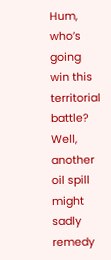Hum, who’s going win this territorial battle? Well, another oil spill might sadly remedy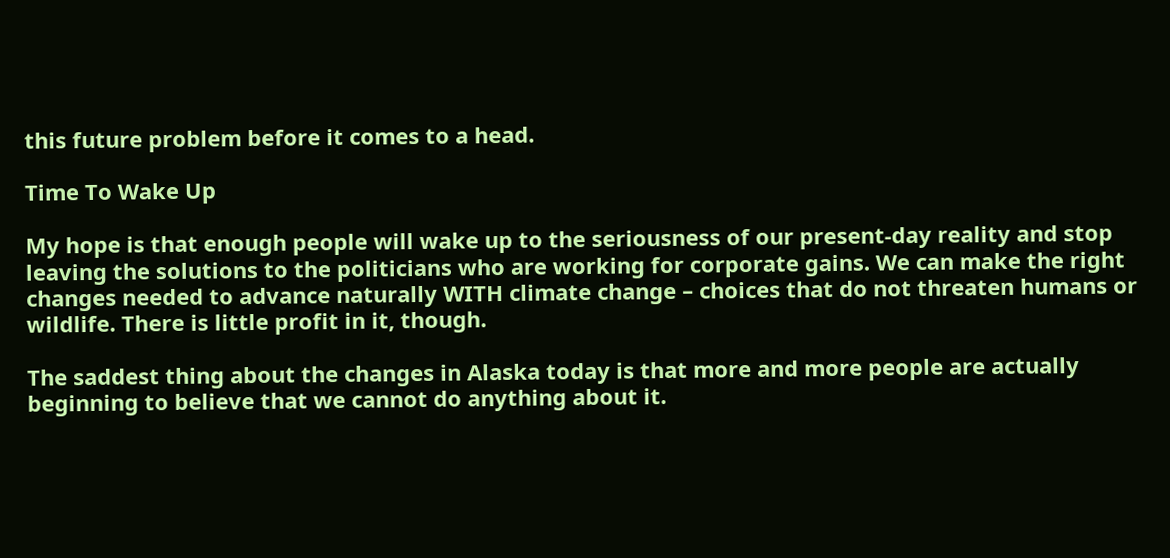this future problem before it comes to a head.

Time To Wake Up

My hope is that enough people will wake up to the seriousness of our present-day reality and stop leaving the solutions to the politicians who are working for corporate gains. We can make the right changes needed to advance naturally WITH climate change – choices that do not threaten humans or wildlife. There is little profit in it, though.

The saddest thing about the changes in Alaska today is that more and more people are actually beginning to believe that we cannot do anything about it.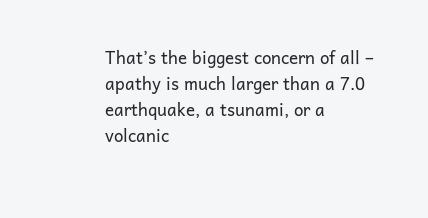That’s the biggest concern of all – apathy is much larger than a 7.0 earthquake, a tsunami, or a volcanic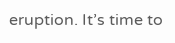eruption. It’s time to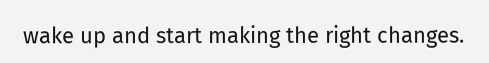wake up and start making the right changes.